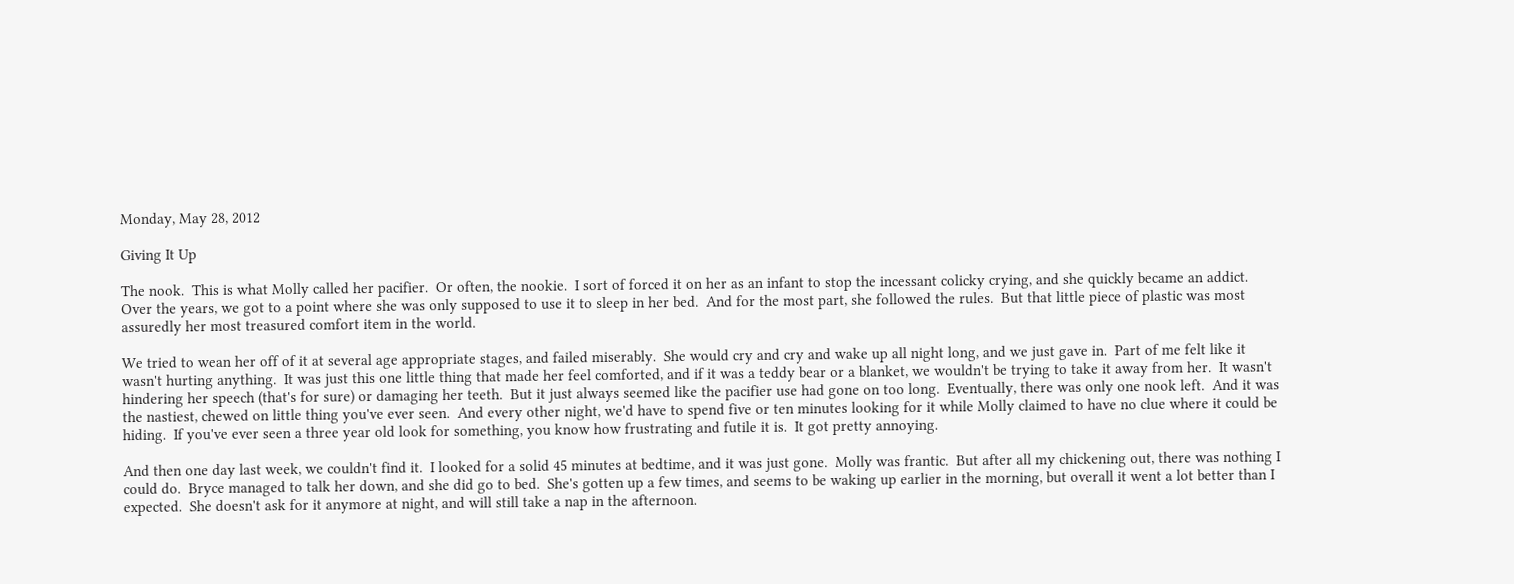Monday, May 28, 2012

Giving It Up

The nook.  This is what Molly called her pacifier.  Or often, the nookie.  I sort of forced it on her as an infant to stop the incessant colicky crying, and she quickly became an addict.  Over the years, we got to a point where she was only supposed to use it to sleep in her bed.  And for the most part, she followed the rules.  But that little piece of plastic was most assuredly her most treasured comfort item in the world.

We tried to wean her off of it at several age appropriate stages, and failed miserably.  She would cry and cry and wake up all night long, and we just gave in.  Part of me felt like it wasn't hurting anything.  It was just this one little thing that made her feel comforted, and if it was a teddy bear or a blanket, we wouldn't be trying to take it away from her.  It wasn't hindering her speech (that's for sure) or damaging her teeth.  But it just always seemed like the pacifier use had gone on too long.  Eventually, there was only one nook left.  And it was the nastiest, chewed on little thing you've ever seen.  And every other night, we'd have to spend five or ten minutes looking for it while Molly claimed to have no clue where it could be hiding.  If you've ever seen a three year old look for something, you know how frustrating and futile it is.  It got pretty annoying.

And then one day last week, we couldn't find it.  I looked for a solid 45 minutes at bedtime, and it was just gone.  Molly was frantic.  But after all my chickening out, there was nothing I could do.  Bryce managed to talk her down, and she did go to bed.  She's gotten up a few times, and seems to be waking up earlier in the morning, but overall it went a lot better than I expected.  She doesn't ask for it anymore at night, and will still take a nap in the afternoon.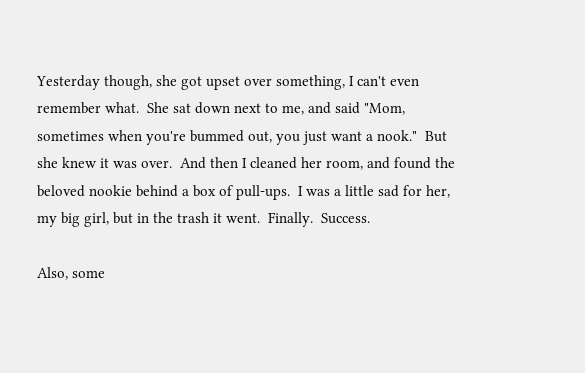Yesterday though, she got upset over something, I can't even remember what.  She sat down next to me, and said "Mom, sometimes when you're bummed out, you just want a nook."  But she knew it was over.  And then I cleaned her room, and found the beloved nookie behind a box of pull-ups.  I was a little sad for her, my big girl, but in the trash it went.  Finally.  Success.

Also, some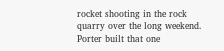rocket shooting in the rock quarry over the long weekend.  Porter built that one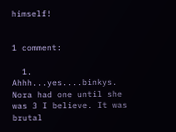himself!


1 comment:

  1. Ahhh...yes....binkys. Nora had one until she was 3 I believe. It was brutal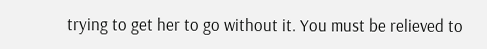trying to get her to go without it. You must be relieved to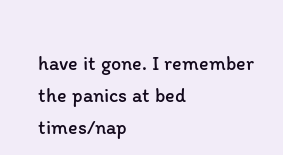have it gone. I remember the panics at bed times/nap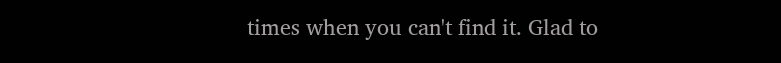times when you can't find it. Glad to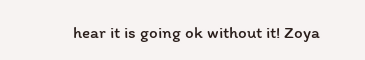hear it is going ok without it! Zoya